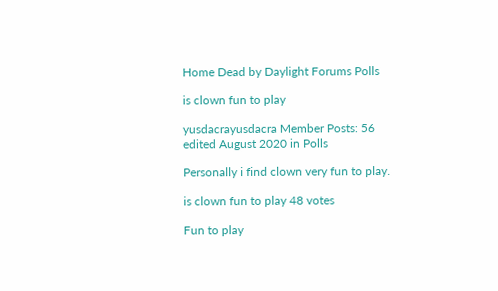Home Dead by Daylight Forums Polls

is clown fun to play

yusdacrayusdacra Member Posts: 56
edited August 2020 in Polls

Personally i find clown very fun to play.

is clown fun to play 48 votes

Fun to play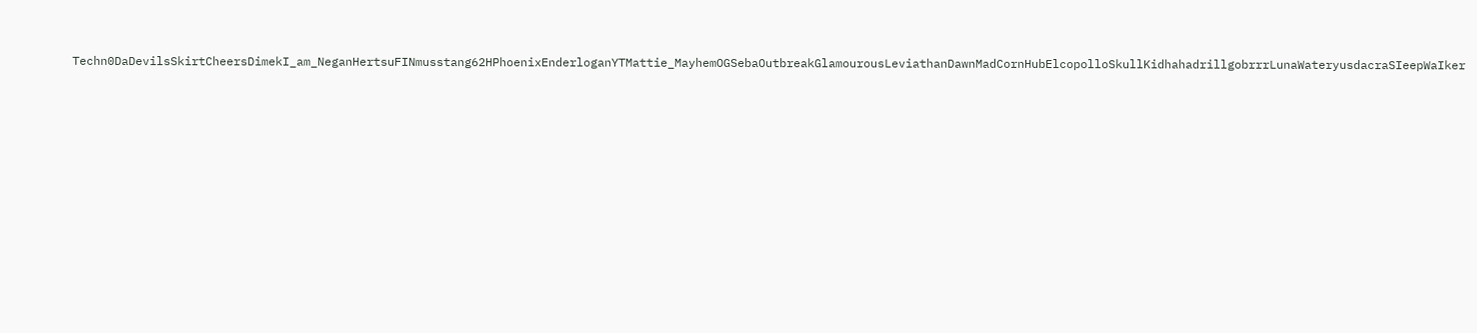Techn0DaDevilsSkirtCheersDimekI_am_NeganHertsuFINmusstang62HPhoenixEnderloganYTMattie_MayhemOGSebaOutbreakGlamourousLeviathanDawnMadCornHubElcopolloSkullKidhahadrillgobrrrLunaWateryusdacraSIeepWaIker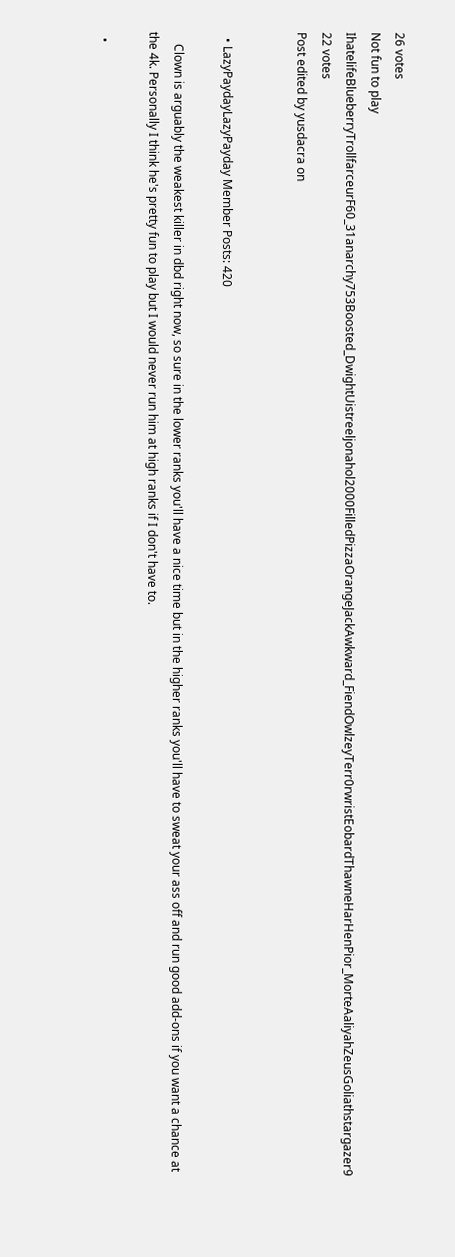26 votes
Not fun to play
IhatelifeBlueberryTrollfarceurF60_31anarchy753Boosted_DwightUistreeljonahol2000FilledPizzaOrangeJackAwkward_FiendOwlzeyTerr0rwristEobardThawneHarHenPior_MorteAaliyahZeusGoliathstargazer9 22 votes
Post edited by yusdacra on


  • LazyPaydayLazyPayday Member Posts: 420

    Clown is arguably the weakest killer in dbd right now, so sure in the lower ranks you'll have a nice time but in the higher ranks you'll have to sweat your ass off and run good add-ons if you want a chance at the 4k. Personally I think he's pretty fun to play but I would never run him at high ranks if I don't have to.

  •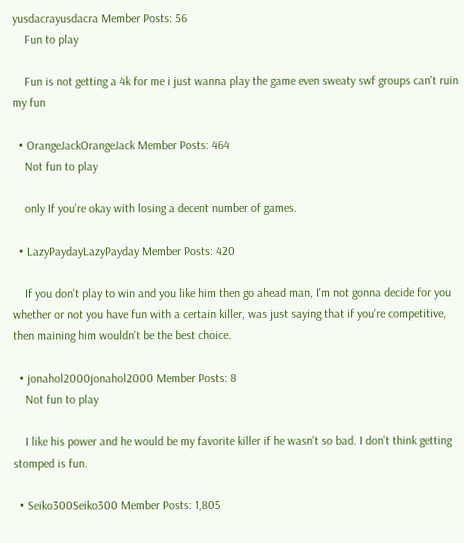yusdacrayusdacra Member Posts: 56
    Fun to play

    Fun is not getting a 4k for me i just wanna play the game even sweaty swf groups can't ruin my fun

  • OrangeJackOrangeJack Member Posts: 464
    Not fun to play

    only If you're okay with losing a decent number of games.

  • LazyPaydayLazyPayday Member Posts: 420

    If you don't play to win and you like him then go ahead man, I'm not gonna decide for you whether or not you have fun with a certain killer, was just saying that if you're competitive, then maining him wouldn't be the best choice.

  • jonahol2000jonahol2000 Member Posts: 8
    Not fun to play

    I like his power and he would be my favorite killer if he wasn't so bad. I don't think getting stomped is fun.

  • Seiko300Seiko300 Member Posts: 1,805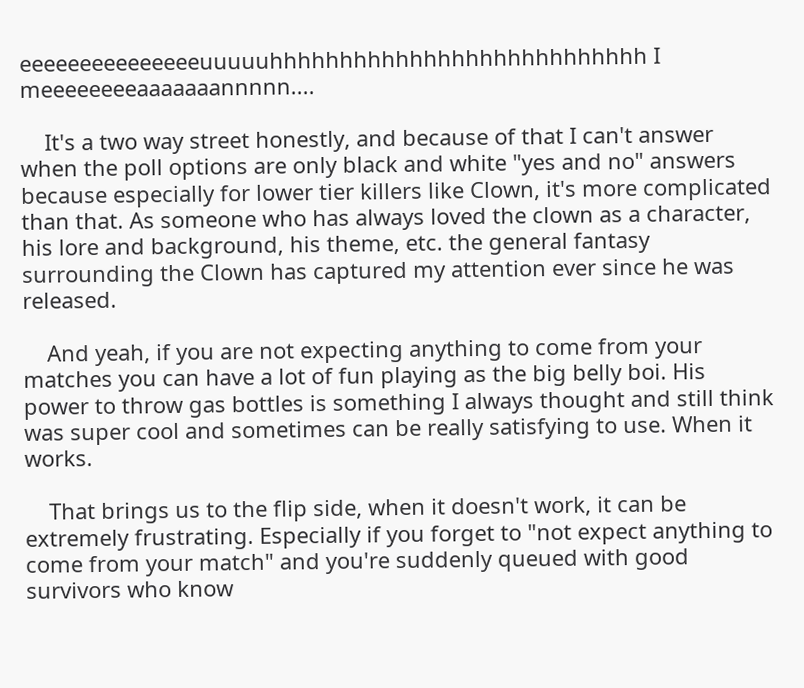eeeeeeeeeeeeeeeuuuuuhhhhhhhhhhhhhhhhhhhhhhhhhhh I meeeeeeeeaaaaaaannnnn....

    It's a two way street honestly, and because of that I can't answer when the poll options are only black and white "yes and no" answers because especially for lower tier killers like Clown, it's more complicated than that. As someone who has always loved the clown as a character, his lore and background, his theme, etc. the general fantasy surrounding the Clown has captured my attention ever since he was released.

    And yeah, if you are not expecting anything to come from your matches you can have a lot of fun playing as the big belly boi. His power to throw gas bottles is something I always thought and still think was super cool and sometimes can be really satisfying to use. When it works.

    That brings us to the flip side, when it doesn't work, it can be extremely frustrating. Especially if you forget to "not expect anything to come from your match" and you're suddenly queued with good survivors who know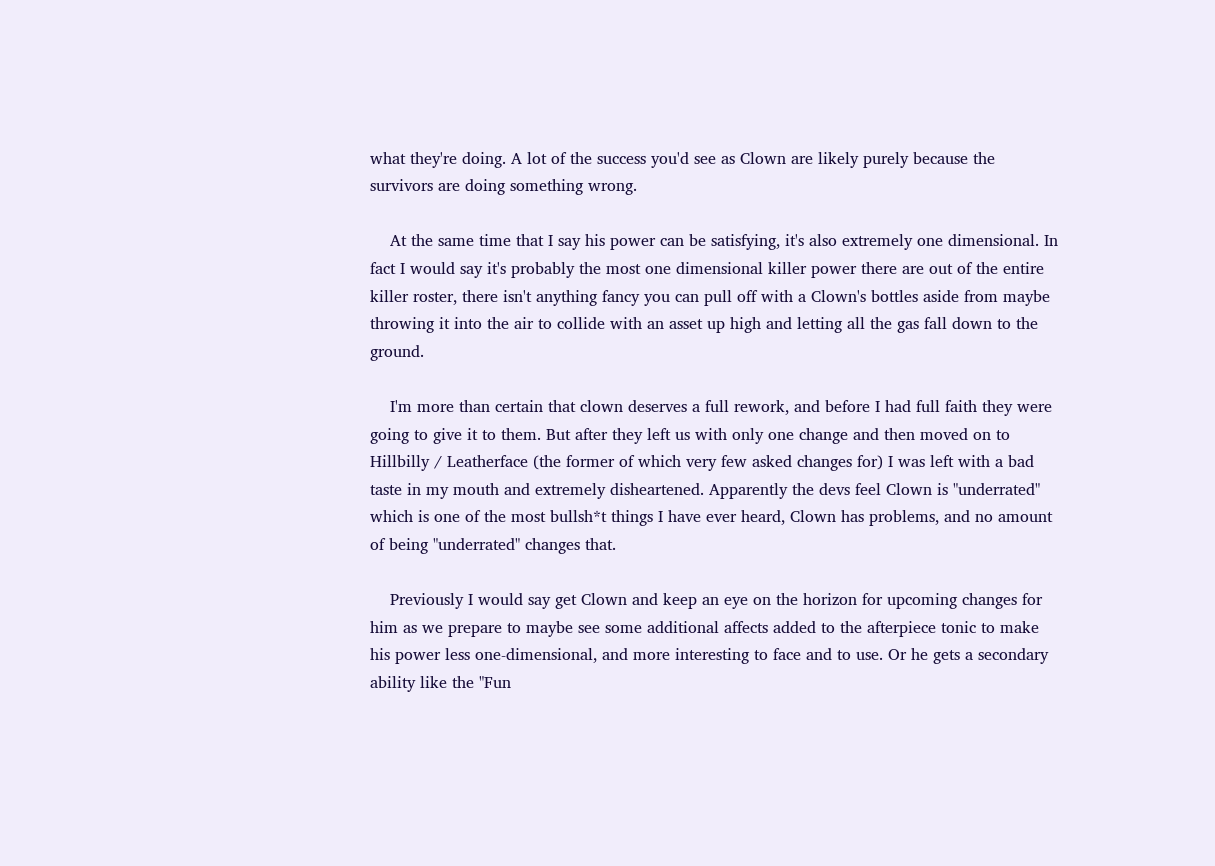what they're doing. A lot of the success you'd see as Clown are likely purely because the survivors are doing something wrong.

    At the same time that I say his power can be satisfying, it's also extremely one dimensional. In fact I would say it's probably the most one dimensional killer power there are out of the entire killer roster, there isn't anything fancy you can pull off with a Clown's bottles aside from maybe throwing it into the air to collide with an asset up high and letting all the gas fall down to the ground.

    I'm more than certain that clown deserves a full rework, and before I had full faith they were going to give it to them. But after they left us with only one change and then moved on to Hillbilly / Leatherface (the former of which very few asked changes for) I was left with a bad taste in my mouth and extremely disheartened. Apparently the devs feel Clown is "underrated" which is one of the most bullsh*t things I have ever heard, Clown has problems, and no amount of being "underrated" changes that.

    Previously I would say get Clown and keep an eye on the horizon for upcoming changes for him as we prepare to maybe see some additional affects added to the afterpiece tonic to make his power less one-dimensional, and more interesting to face and to use. Or he gets a secondary ability like the "Fun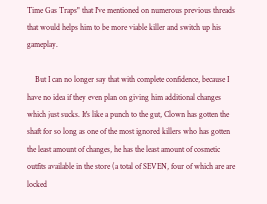Time Gas Traps" that I've mentioned on numerous previous threads that would helps him to be more viable killer and switch up his gameplay.

    But I can no longer say that with complete confidence, because I have no idea if they even plan on giving him additional changes which just sucks. It's like a punch to the gut, Clown has gotten the shaft for so long as one of the most ignored killers who has gotten the least amount of changes, he has the least amount of cosmetic outfits available in the store (a total of SEVEN, four of which are are locked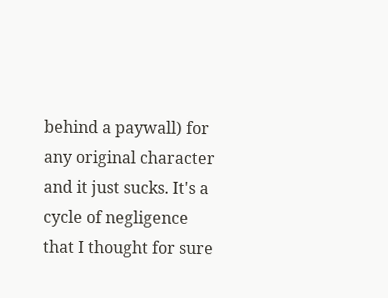behind a paywall) for any original character and it just sucks. It's a cycle of negligence that I thought for sure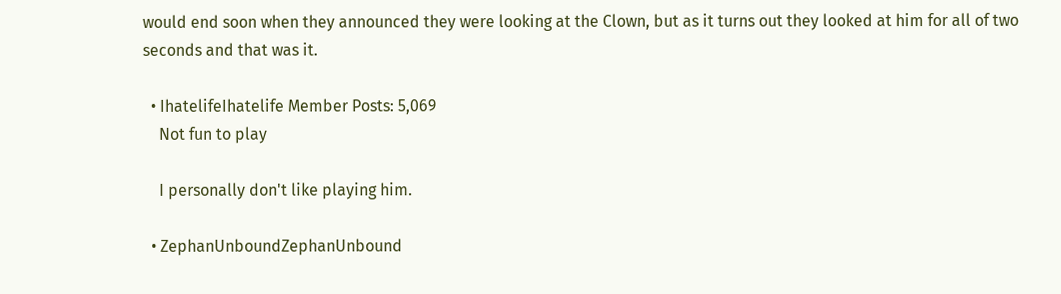would end soon when they announced they were looking at the Clown, but as it turns out they looked at him for all of two seconds and that was it.

  • IhatelifeIhatelife Member Posts: 5,069
    Not fun to play

    I personally don't like playing him.

  • ZephanUnboundZephanUnbound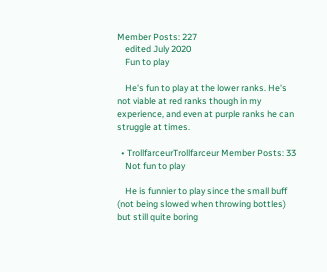Member Posts: 227
    edited July 2020
    Fun to play

    He's fun to play at the lower ranks. He's not viable at red ranks though in my experience, and even at purple ranks he can struggle at times.

  • TrollfarceurTrollfarceur Member Posts: 33
    Not fun to play

    He is funnier to play since the small buff (not being slowed when throwing bottles) but still quite boring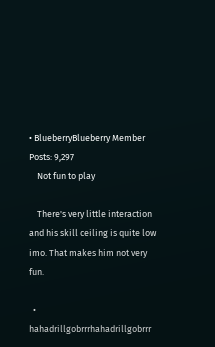• BlueberryBlueberry Member Posts: 9,297
    Not fun to play

    There's very little interaction and his skill ceiling is quite low imo. That makes him not very fun.

  • hahadrillgobrrrhahadrillgobrrr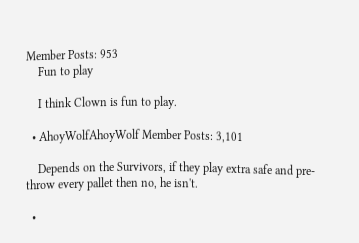Member Posts: 953
    Fun to play

    I think Clown is fun to play.

  • AhoyWolfAhoyWolf Member Posts: 3,101

    Depends on the Survivors, if they play extra safe and pre-throw every pallet then no, he isn't.

  •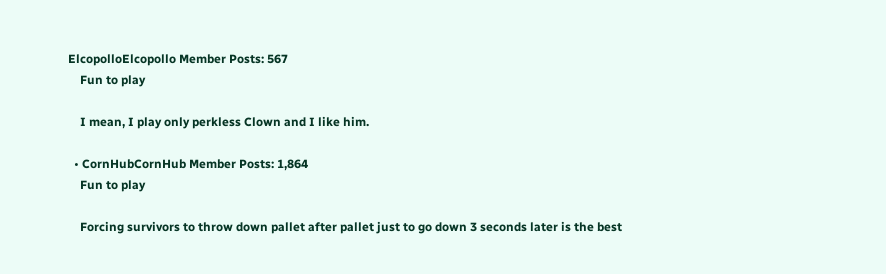ElcopolloElcopollo Member Posts: 567
    Fun to play

    I mean, I play only perkless Clown and I like him.

  • CornHubCornHub Member Posts: 1,864
    Fun to play

    Forcing survivors to throw down pallet after pallet just to go down 3 seconds later is the best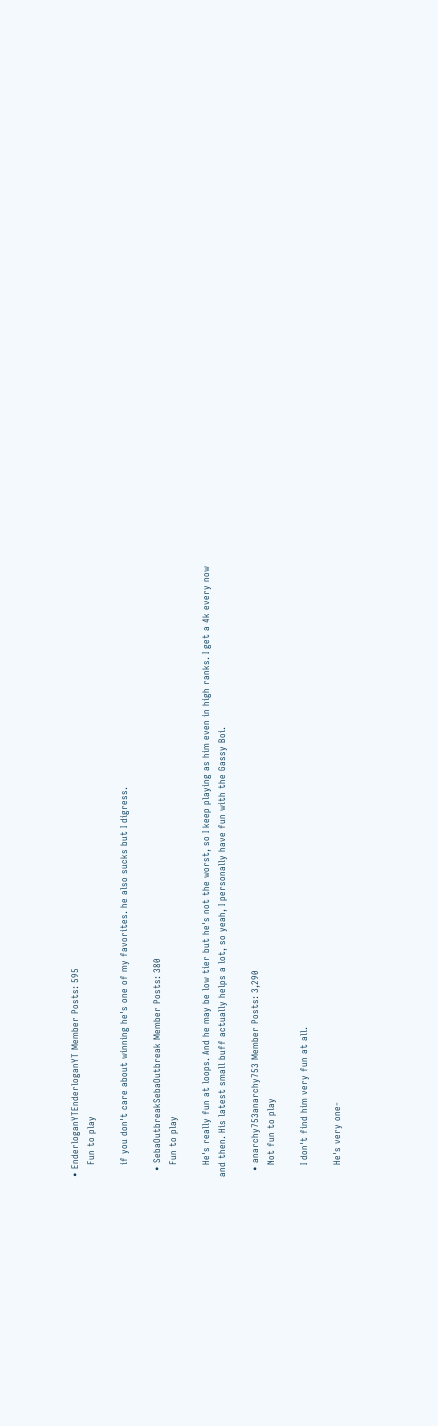• EnderloganYTEnderloganYT Member Posts: 595
    Fun to play

    if you don't care about winning he's one of my favorites. he also sucks but I digress.

  • SebaOutbreakSebaOutbreak Member Posts: 380
    Fun to play

    He's really fun at loops. And he may be low tier but he's not the worst, so I keep playing as him even in high ranks. I get a 4k every now and then. His latest small buff actually helps a lot, so yeah, I personally have fun with the Gassy Boi.

  • anarchy753anarchy753 Member Posts: 3,290
    Not fun to play

    I don't find him very fun at all.

    He's very one-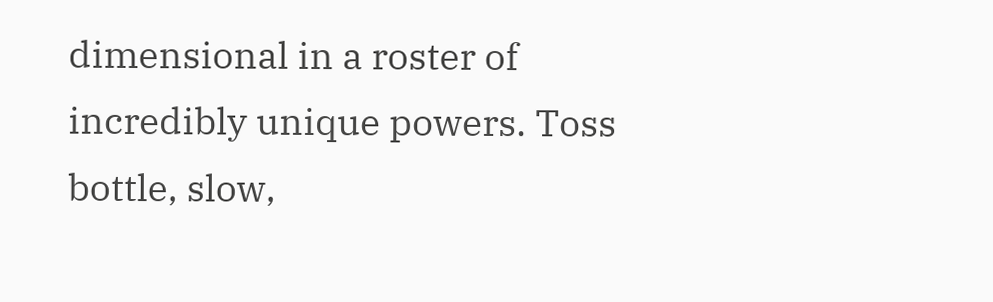dimensional in a roster of incredibly unique powers. Toss bottle, slow,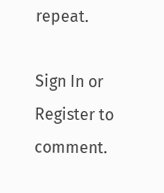repeat.

Sign In or Register to comment.